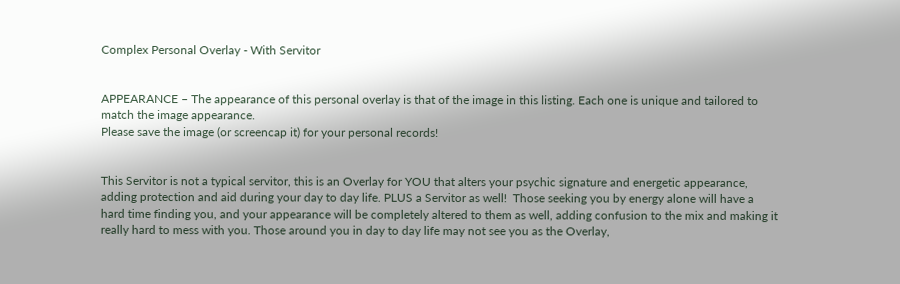Complex Personal Overlay - With Servitor


APPEARANCE – The appearance of this personal overlay is that of the image in this listing. Each one is unique and tailored to match the image appearance.
Please save the image (or screencap it) for your personal records!


This Servitor is not a typical servitor, this is an Overlay for YOU that alters your psychic signature and energetic appearance, adding protection and aid during your day to day life. PLUS a Servitor as well!  Those seeking you by energy alone will have a hard time finding you, and your appearance will be completely altered to them as well, adding confusion to the mix and making it really hard to mess with you. Those around you in day to day life may not see you as the Overlay,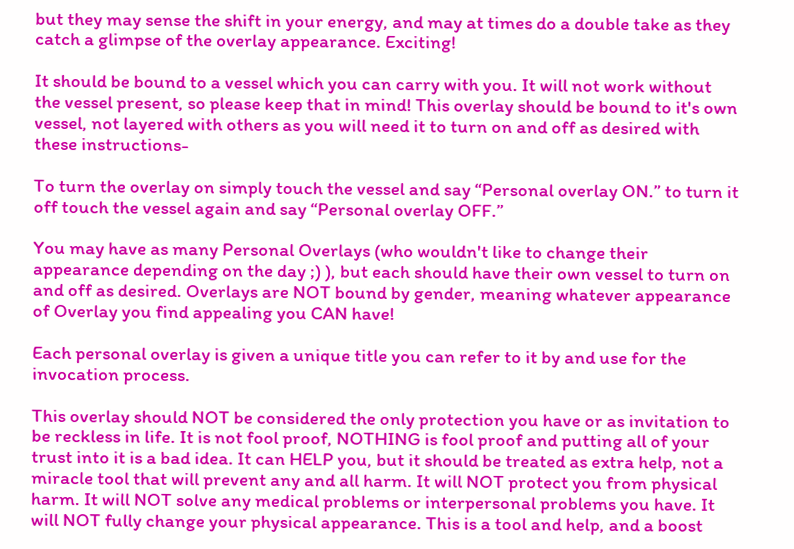but they may sense the shift in your energy, and may at times do a double take as they catch a glimpse of the overlay appearance. Exciting!

It should be bound to a vessel which you can carry with you. It will not work without the vessel present, so please keep that in mind! This overlay should be bound to it's own vessel, not layered with others as you will need it to turn on and off as desired with these instructions-

To turn the overlay on simply touch the vessel and say “Personal overlay ON.” to turn it off touch the vessel again and say “Personal overlay OFF.”

You may have as many Personal Overlays (who wouldn't like to change their appearance depending on the day ;) ), but each should have their own vessel to turn on and off as desired. Overlays are NOT bound by gender, meaning whatever appearance of Overlay you find appealing you CAN have!

Each personal overlay is given a unique title you can refer to it by and use for the invocation process.

This overlay should NOT be considered the only protection you have or as invitation to be reckless in life. It is not fool proof, NOTHING is fool proof and putting all of your trust into it is a bad idea. It can HELP you, but it should be treated as extra help, not a miracle tool that will prevent any and all harm. It will NOT protect you from physical harm. It will NOT solve any medical problems or interpersonal problems you have. It will NOT fully change your physical appearance. This is a tool and help, and a boost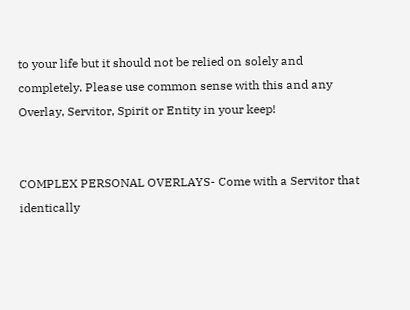to your life but it should not be relied on solely and completely. Please use common sense with this and any Overlay, Servitor, Spirit or Entity in your keep!


COMPLEX PERSONAL OVERLAYS- Come with a Servitor that identically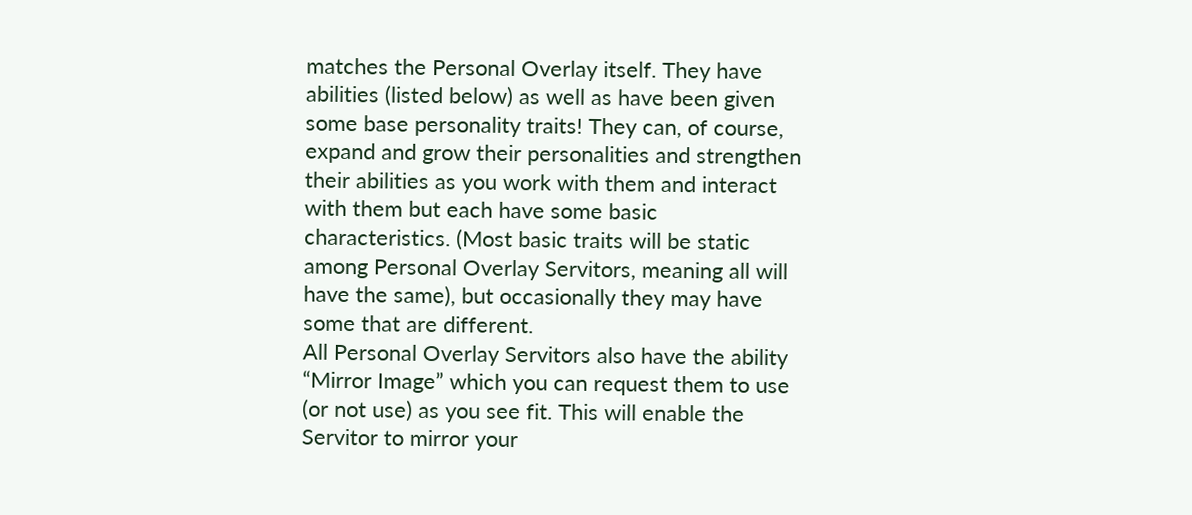matches the Personal Overlay itself. They have abilities (listed below) as well as have been given some base personality traits! They can, of course, expand and grow their personalities and strengthen their abilities as you work with them and interact with them but each have some basic characteristics. (Most basic traits will be static among Personal Overlay Servitors, meaning all will have the same), but occasionally they may have some that are different.
All Personal Overlay Servitors also have the ability “Mirror Image” which you can request them to use (or not use) as you see fit. This will enable the Servitor to mirror your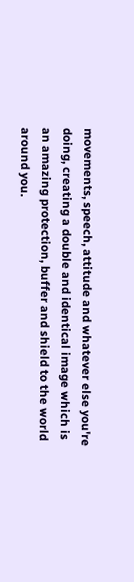movements, speech, attitude and whatever else you're doing, creating a double and identical image which is an amazing protection, buffer and shield to the world around you.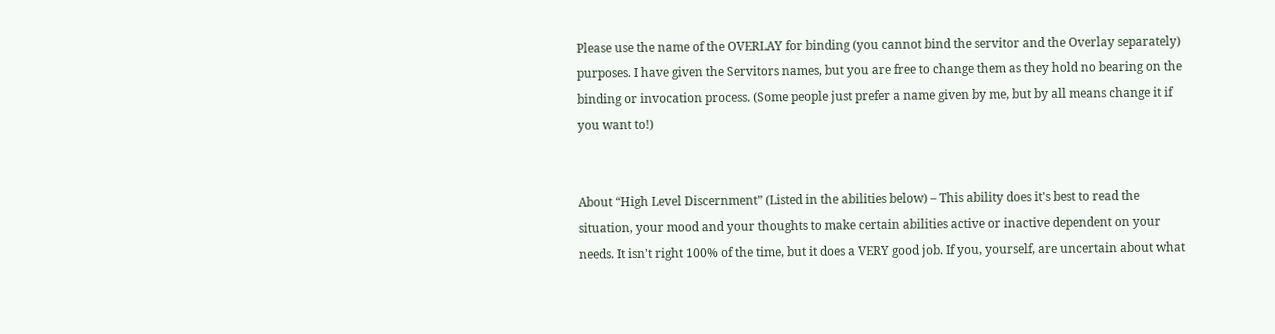Please use the name of the OVERLAY for binding (you cannot bind the servitor and the Overlay separately) purposes. I have given the Servitors names, but you are free to change them as they hold no bearing on the binding or invocation process. (Some people just prefer a name given by me, but by all means change it if you want to!)


About “High Level Discernment” (Listed in the abilities below) – This ability does it's best to read the situation, your mood and your thoughts to make certain abilities active or inactive dependent on your needs. It isn't right 100% of the time, but it does a VERY good job. If you, yourself, are uncertain about what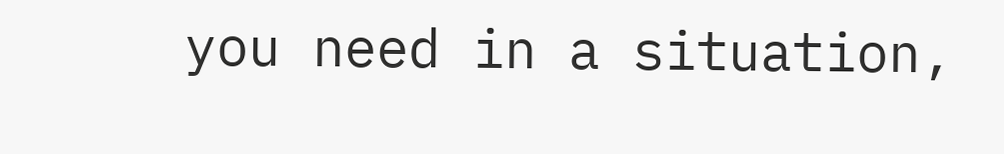you need in a situation,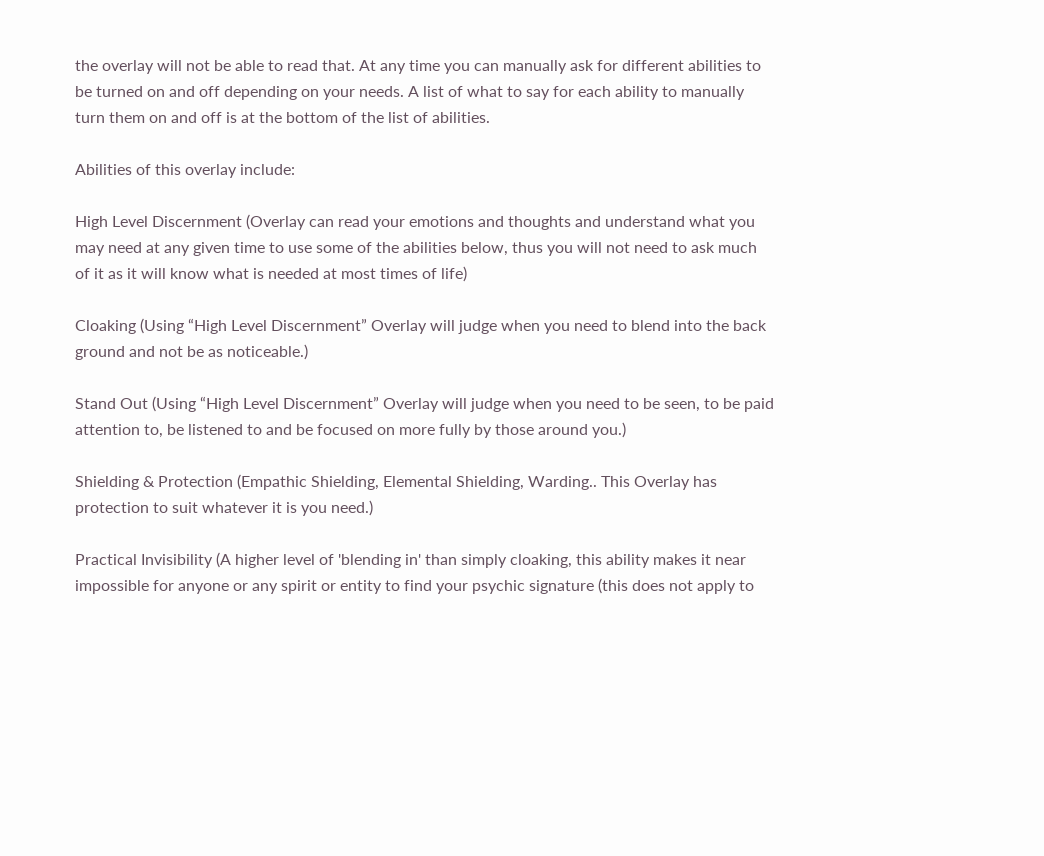the overlay will not be able to read that. At any time you can manually ask for different abilities to be turned on and off depending on your needs. A list of what to say for each ability to manually turn them on and off is at the bottom of the list of abilities.

Abilities of this overlay include:

High Level Discernment (Overlay can read your emotions and thoughts and understand what you may need at any given time to use some of the abilities below, thus you will not need to ask much of it as it will know what is needed at most times of life)

Cloaking (Using “High Level Discernment” Overlay will judge when you need to blend into the back ground and not be as noticeable.)

Stand Out (Using “High Level Discernment” Overlay will judge when you need to be seen, to be paid attention to, be listened to and be focused on more fully by those around you.)

Shielding & Protection (Empathic Shielding, Elemental Shielding, Warding.. This Overlay has protection to suit whatever it is you need.)

Practical Invisibility (A higher level of 'blending in' than simply cloaking, this ability makes it near impossible for anyone or any spirit or entity to find your psychic signature (this does not apply to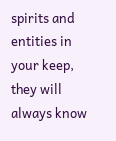spirits and entities in your keep, they will always know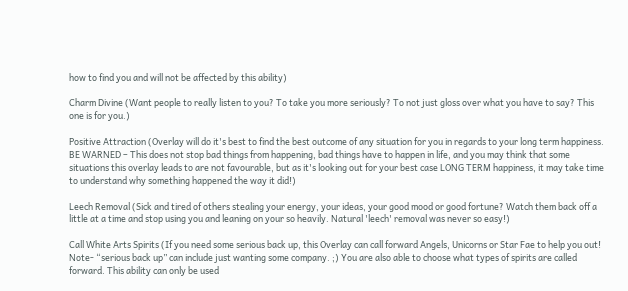how to find you and will not be affected by this ability)

Charm Divine (Want people to really listen to you? To take you more seriously? To not just gloss over what you have to say? This one is for you.)

Positive Attraction (Overlay will do it's best to find the best outcome of any situation for you in regards to your long term happiness. BE WARNED – This does not stop bad things from happening, bad things have to happen in life, and you may think that some situations this overlay leads to are not favourable, but as it's looking out for your best case LONG TERM happiness, it may take time to understand why something happened the way it did!)

Leech Removal (Sick and tired of others stealing your energy, your ideas, your good mood or good fortune? Watch them back off a little at a time and stop using you and leaning on your so heavily. Natural 'leech' removal was never so easy!)

Call White Arts Spirits (If you need some serious back up, this Overlay can call forward Angels, Unicorns or Star Fae to help you out! Note- “serious back up” can include just wanting some company. ;) You are also able to choose what types of spirits are called forward. This ability can only be used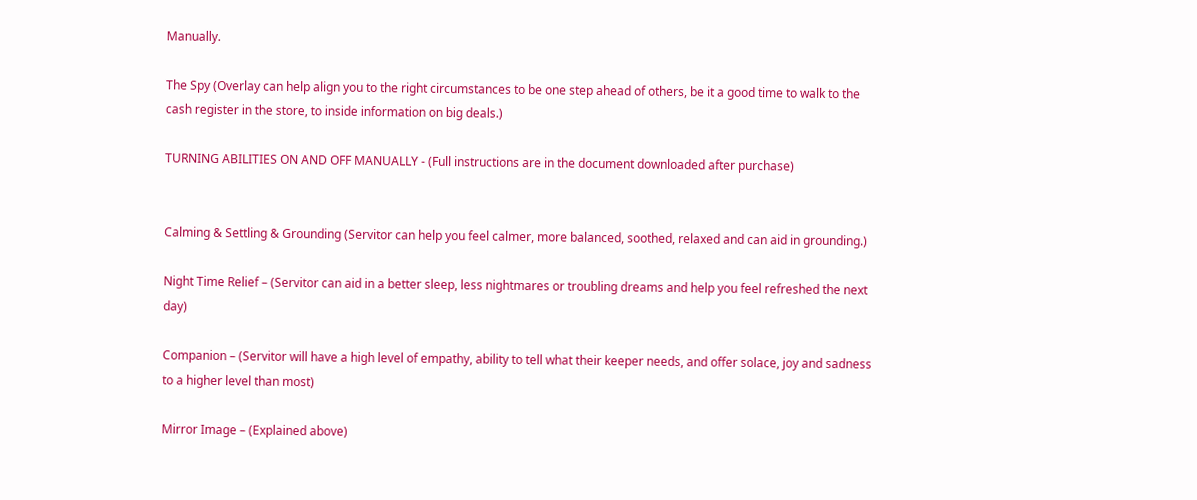Manually.

The Spy (Overlay can help align you to the right circumstances to be one step ahead of others, be it a good time to walk to the cash register in the store, to inside information on big deals.)

TURNING ABILITIES ON AND OFF MANUALLY - (Full instructions are in the document downloaded after purchase)


Calming & Settling & Grounding (Servitor can help you feel calmer, more balanced, soothed, relaxed and can aid in grounding.)

Night Time Relief – (Servitor can aid in a better sleep, less nightmares or troubling dreams and help you feel refreshed the next day)

Companion – (Servitor will have a high level of empathy, ability to tell what their keeper needs, and offer solace, joy and sadness to a higher level than most)

Mirror Image – (Explained above)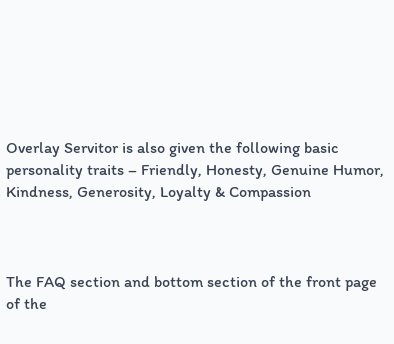Overlay Servitor is also given the following basic personality traits – Friendly, Honesty, Genuine Humor, Kindness, Generosity, Loyalty & Compassion



The FAQ section and bottom section of the front page of the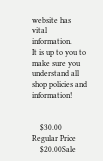website has vital information.
It is up to you to make sure you understand all shop policies and information!


    $30.00 Regular Price
    $20.00Sale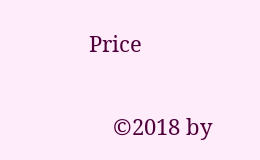Price

    ©2018 by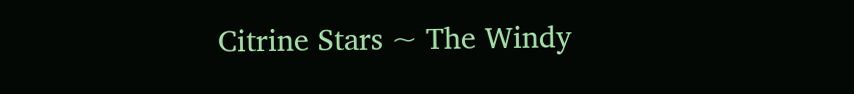Citrine Stars ~ The Windy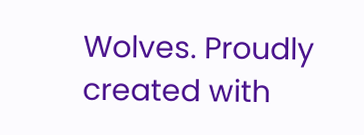Wolves. Proudly created with